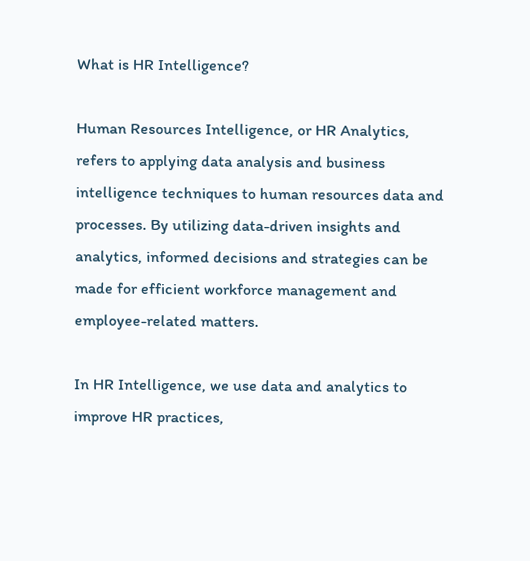What is HR Intelligence?

Human Resources Intelligence, or HR Analytics, refers to applying data analysis and business intelligence techniques to human resources data and processes. By utilizing data-driven insights and analytics, informed decisions and strategies can be made for efficient workforce management and employee-related matters.

In HR Intelligence, we use data and analytics to improve HR practices,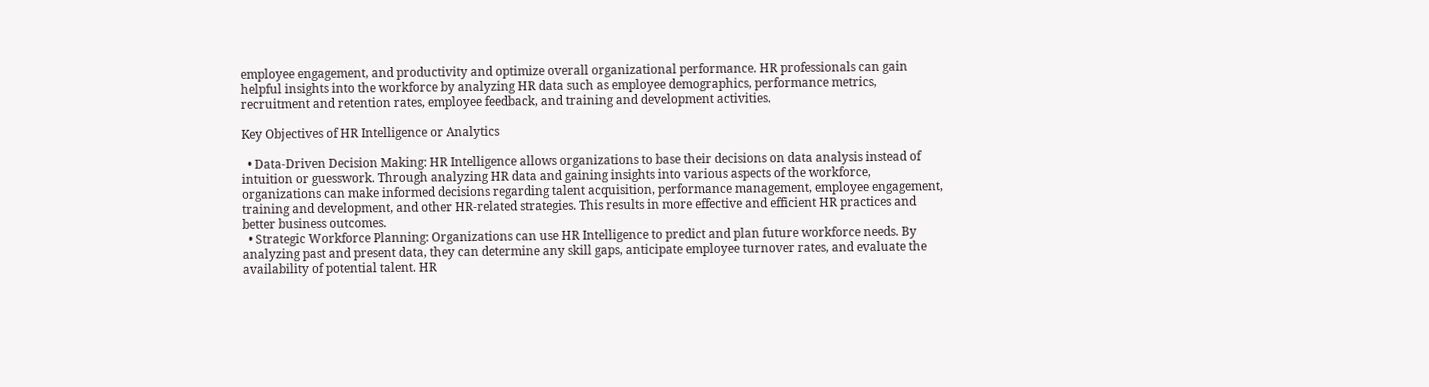employee engagement, and productivity and optimize overall organizational performance. HR professionals can gain helpful insights into the workforce by analyzing HR data such as employee demographics, performance metrics, recruitment and retention rates, employee feedback, and training and development activities.

Key Objectives of HR Intelligence or Analytics

  • Data-Driven Decision Making: HR Intelligence allows organizations to base their decisions on data analysis instead of intuition or guesswork. Through analyzing HR data and gaining insights into various aspects of the workforce, organizations can make informed decisions regarding talent acquisition, performance management, employee engagement, training and development, and other HR-related strategies. This results in more effective and efficient HR practices and better business outcomes.
  • Strategic Workforce Planning: Organizations can use HR Intelligence to predict and plan future workforce needs. By analyzing past and present data, they can determine any skill gaps, anticipate employee turnover rates, and evaluate the availability of potential talent. HR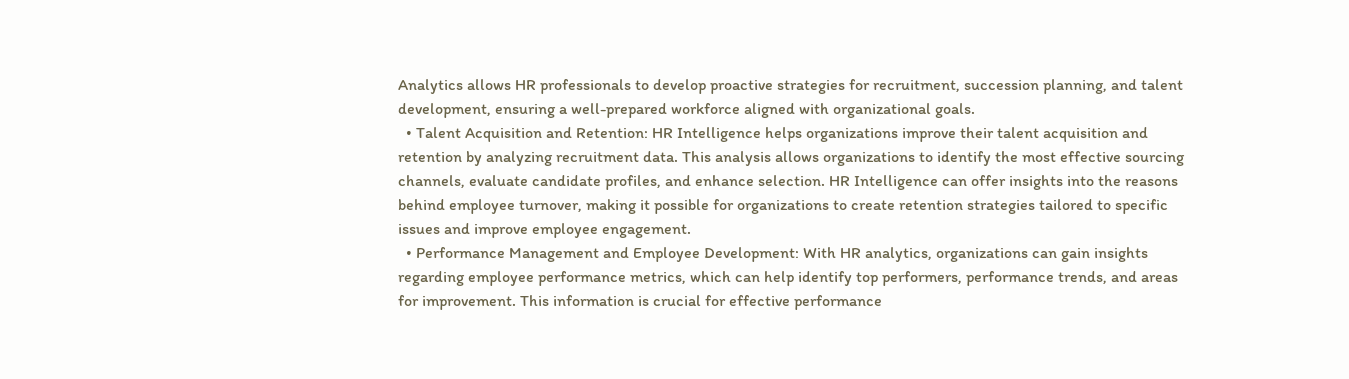Analytics allows HR professionals to develop proactive strategies for recruitment, succession planning, and talent development, ensuring a well-prepared workforce aligned with organizational goals.
  • Talent Acquisition and Retention: HR Intelligence helps organizations improve their talent acquisition and retention by analyzing recruitment data. This analysis allows organizations to identify the most effective sourcing channels, evaluate candidate profiles, and enhance selection. HR Intelligence can offer insights into the reasons behind employee turnover, making it possible for organizations to create retention strategies tailored to specific issues and improve employee engagement.
  • Performance Management and Employee Development: With HR analytics, organizations can gain insights regarding employee performance metrics, which can help identify top performers, performance trends, and areas for improvement. This information is crucial for effective performance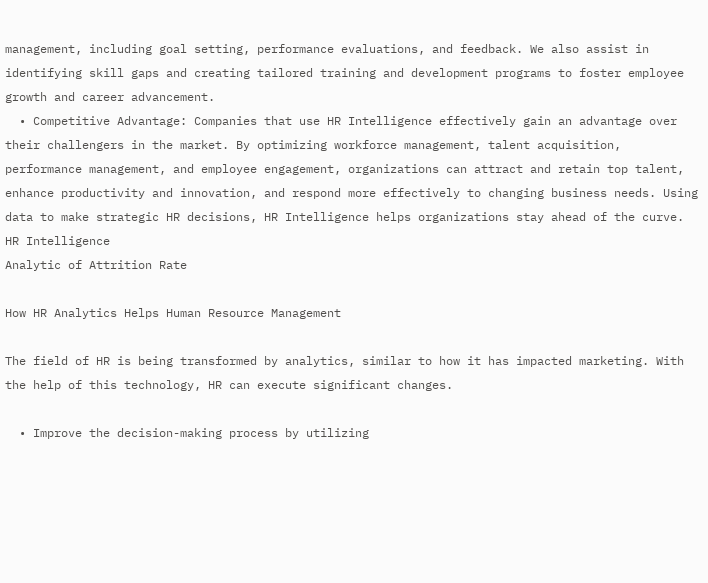management, including goal setting, performance evaluations, and feedback. We also assist in identifying skill gaps and creating tailored training and development programs to foster employee growth and career advancement.
  • Competitive Advantage: Companies that use HR Intelligence effectively gain an advantage over their challengers in the market. By optimizing workforce management, talent acquisition, performance management, and employee engagement, organizations can attract and retain top talent, enhance productivity and innovation, and respond more effectively to changing business needs. Using data to make strategic HR decisions, HR Intelligence helps organizations stay ahead of the curve.
HR Intelligence
Analytic of Attrition Rate

How HR Analytics Helps Human Resource Management

The field of HR is being transformed by analytics, similar to how it has impacted marketing. With the help of this technology, HR can execute significant changes.

  • Improve the decision-making process by utilizing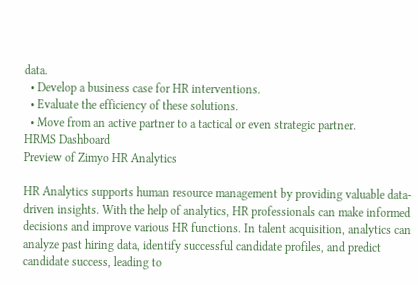data.
  • Develop a business case for HR interventions.
  • Evaluate the efficiency of these solutions.
  • Move from an active partner to a tactical or even strategic partner.
HRMS Dashboard
Preview of Zimyo HR Analytics

HR Analytics supports human resource management by providing valuable data-driven insights. With the help of analytics, HR professionals can make informed decisions and improve various HR functions. In talent acquisition, analytics can analyze past hiring data, identify successful candidate profiles, and predict candidate success, leading to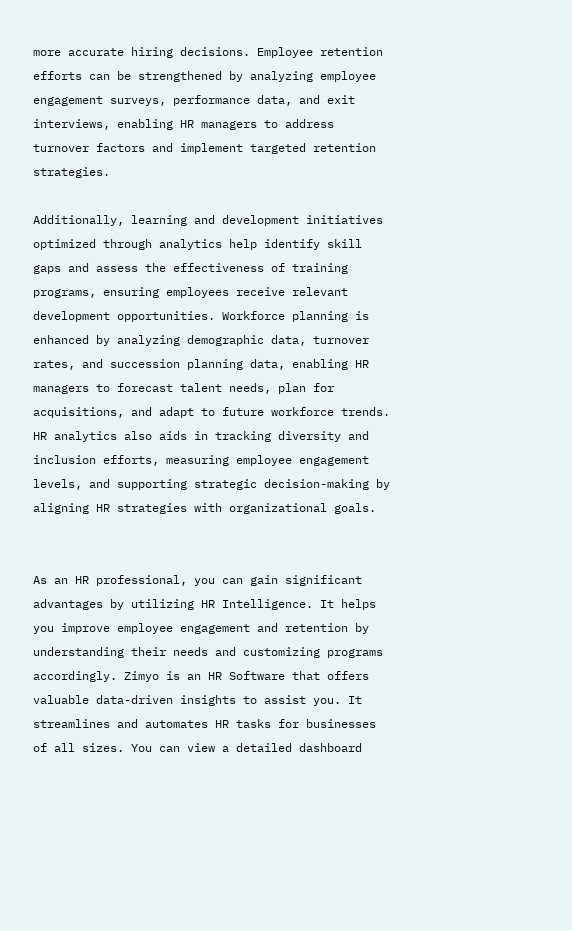more accurate hiring decisions. Employee retention efforts can be strengthened by analyzing employee engagement surveys, performance data, and exit interviews, enabling HR managers to address turnover factors and implement targeted retention strategies.

Additionally, learning and development initiatives optimized through analytics help identify skill gaps and assess the effectiveness of training programs, ensuring employees receive relevant development opportunities. Workforce planning is enhanced by analyzing demographic data, turnover rates, and succession planning data, enabling HR managers to forecast talent needs, plan for acquisitions, and adapt to future workforce trends. HR analytics also aids in tracking diversity and inclusion efforts, measuring employee engagement levels, and supporting strategic decision-making by aligning HR strategies with organizational goals.


As an HR professional, you can gain significant advantages by utilizing HR Intelligence. It helps you improve employee engagement and retention by understanding their needs and customizing programs accordingly. Zimyo is an HR Software that offers valuable data-driven insights to assist you. It streamlines and automates HR tasks for businesses of all sizes. You can view a detailed dashboard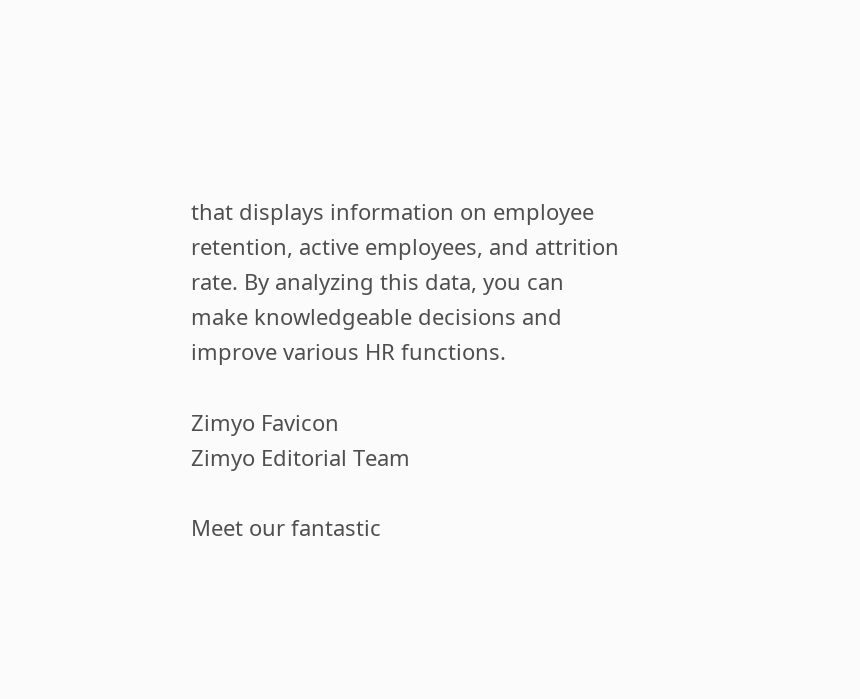that displays information on employee retention, active employees, and attrition rate. By analyzing this data, you can make knowledgeable decisions and improve various HR functions.

Zimyo Favicon
Zimyo Editorial Team

Meet our fantastic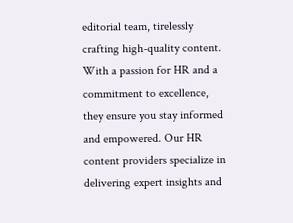editorial team, tirelessly crafting high-quality content. With a passion for HR and a commitment to excellence, they ensure you stay informed and empowered. Our HR content providers specialize in delivering expert insights and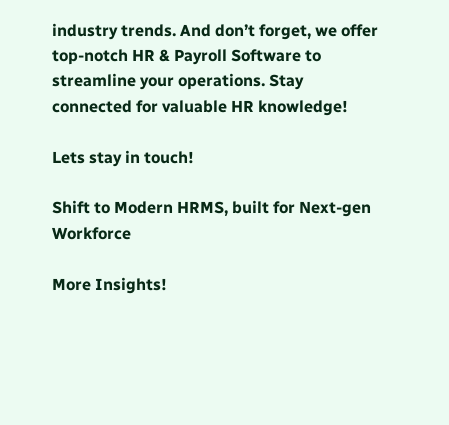industry trends. And don’t forget, we offer top-notch HR & Payroll Software to streamline your operations. Stay connected for valuable HR knowledge!

Lets stay in touch!

Shift to Modern HRMS, built for Next-gen Workforce

More Insights!